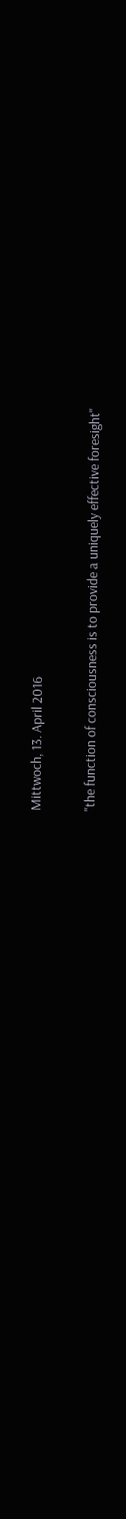Mittwoch, 13. April 2016

"the function of consciousness is to provide a uniquely effective foresight"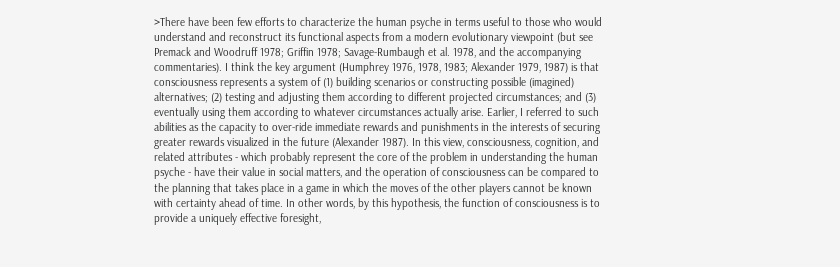>There have been few efforts to characterize the human psyche in terms useful to those who would understand and reconstruct its functional aspects from a modern evolutionary viewpoint (but see Premack and Woodruff 1978; Griffin 1978; Savage-Rumbaugh et al. 1978, and the accompanying commentaries). I think the key argument (Humphrey 1976, 1978, 1983; Alexander 1979, 1987) is that consciousness represents a system of (1) building scenarios or constructing possible (imagined) alternatives; (2) testing and adjusting them according to different projected circumstances; and (3) eventually using them according to whatever circumstances actually arise. Earlier, I referred to such abilities as the capacity to over-ride immediate rewards and punishments in the interests of securing greater rewards visualized in the future (Alexander 1987). In this view, consciousness, cognition, and related attributes - which probably represent the core of the problem in understanding the human psyche - have their value in social matters, and the operation of consciousness can be compared to the planning that takes place in a game in which the moves of the other players cannot be known with certainty ahead of time. In other words, by this hypothesis, the function of consciousness is to provide a uniquely effective foresight,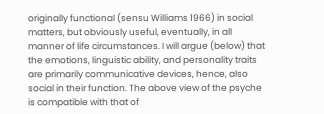originally functional (sensu Williams 1966) in social matters, but obviously useful, eventually, in all manner of life circumstances. I will argue (below) that the emotions, linguistic ability, and personality traits are primarily communicative devices, hence, also social in their function. The above view of the psyche is compatible with that of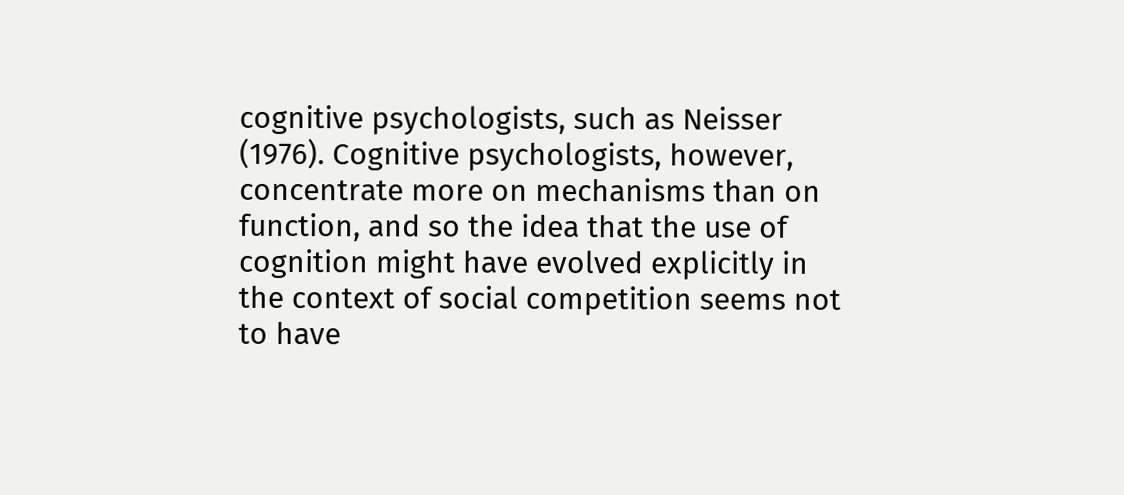cognitive psychologists, such as Neisser (1976). Cognitive psychologists, however, concentrate more on mechanisms than on function, and so the idea that the use of cognition might have evolved explicitly in the context of social competition seems not to have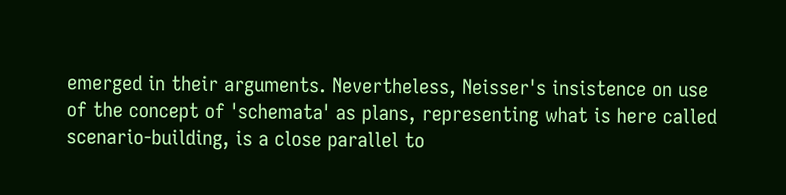emerged in their arguments. Nevertheless, Neisser's insistence on use of the concept of 'schemata' as plans, representing what is here called scenario-building, is a close parallel to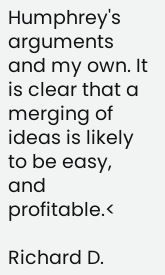Humphrey's arguments and my own. It is clear that a merging of ideas is likely to be easy, and profitable.<

Richard D.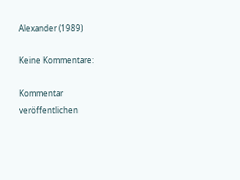Alexander (1989)

Keine Kommentare:

Kommentar veröffentlichen